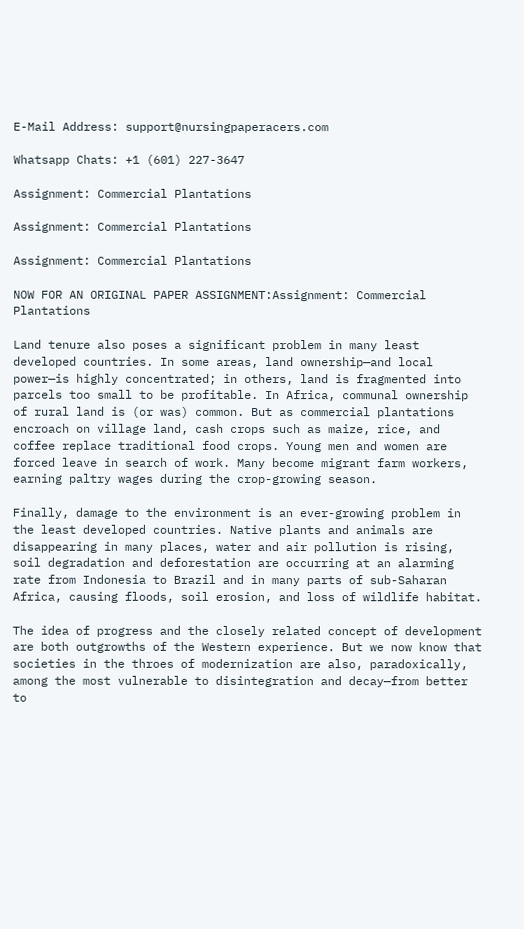E-Mail Address: support@nursingpaperacers.com

Whatsapp Chats: +1 (601) 227-3647

Assignment: Commercial Plantations

Assignment: Commercial Plantations

Assignment: Commercial Plantations

NOW FOR AN ORIGINAL PAPER ASSIGNMENT:Assignment: Commercial Plantations

Land tenure also poses a significant problem in many least developed countries. In some areas, land ownership—and local power—is highly concentrated; in others, land is fragmented into parcels too small to be profitable. In Africa, communal ownership of rural land is (or was) common. But as commercial plantations encroach on village land, cash crops such as maize, rice, and coffee replace traditional food crops. Young men and women are forced leave in search of work. Many become migrant farm workers, earning paltry wages during the crop-growing season.

Finally, damage to the environment is an ever-growing problem in the least developed countries. Native plants and animals are disappearing in many places, water and air pollution is rising, soil degradation and deforestation are occurring at an alarming rate from Indonesia to Brazil and in many parts of sub-Saharan Africa, causing floods, soil erosion, and loss of wildlife habitat.

The idea of progress and the closely related concept of development are both outgrowths of the Western experience. But we now know that societies in the throes of modernization are also, paradoxically, among the most vulnerable to disintegration and decay—from better to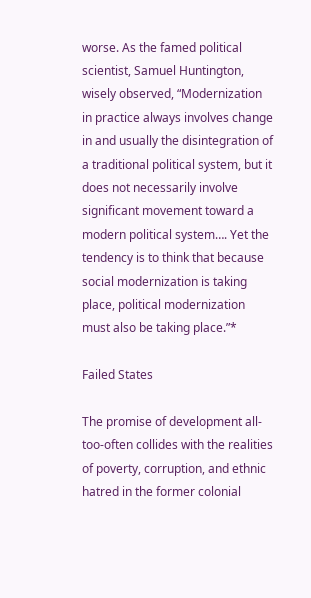worse. As the famed political scientist, Samuel Huntington, wisely observed, “Modernization in practice always involves change in and usually the disintegration of a traditional political system, but it does not necessarily involve significant movement toward a modern political system…. Yet the tendency is to think that because social modernization is taking place, political modernization must also be taking place.”*

Failed States

The promise of development all-too-often collides with the realities of poverty, corruption, and ethnic hatred in the former colonial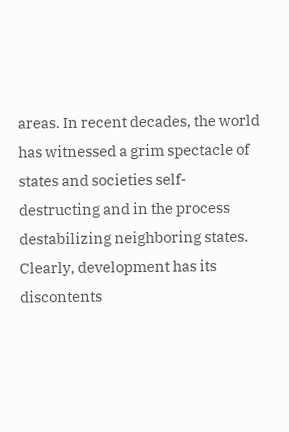areas. In recent decades, the world has witnessed a grim spectacle of states and societies self-destructing and in the process destabilizing neighboring states. Clearly, development has its discontents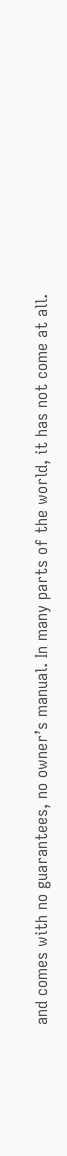and comes with no guarantees, no owner’s manual. In many parts of the world, it has not come at all.